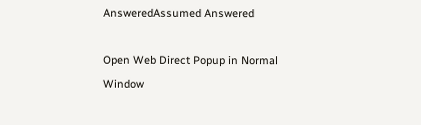AnsweredAssumed Answered

Open Web Direct Popup in Normal Window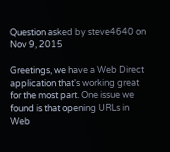Question asked by steve4640 on Nov 9, 2015

Greetings, we have a Web Direct application that's working great for the most part. One issue we found is that opening URLs in Web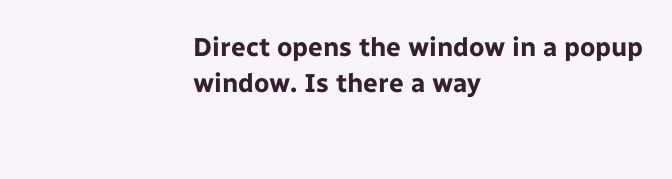Direct opens the window in a popup window. Is there a way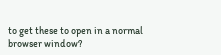to get these to open in a normal browser window?